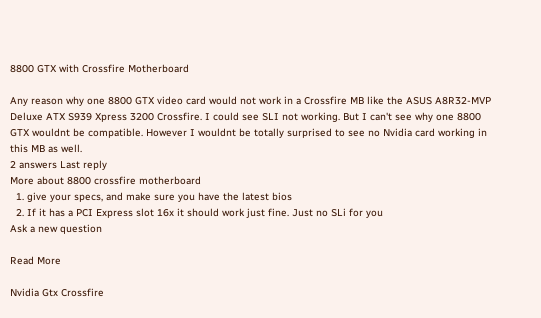8800 GTX with Crossfire Motherboard

Any reason why one 8800 GTX video card would not work in a Crossfire MB like the ASUS A8R32-MVP Deluxe ATX S939 Xpress 3200 Crossfire. I could see SLI not working. But I can't see why one 8800 GTX wouldnt be compatible. However I wouldnt be totally surprised to see no Nvidia card working in this MB as well.
2 answers Last reply
More about 8800 crossfire motherboard
  1. give your specs, and make sure you have the latest bios
  2. If it has a PCI Express slot 16x it should work just fine. Just no SLi for you
Ask a new question

Read More

Nvidia Gtx Crossfire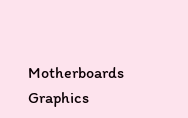Motherboards Graphics